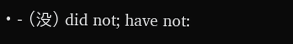• - (没) did not; have not: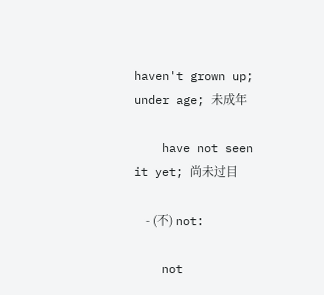haven't grown up; under age; 未成年

    have not seen it yet; 尚未过目

    - (不) not:

    not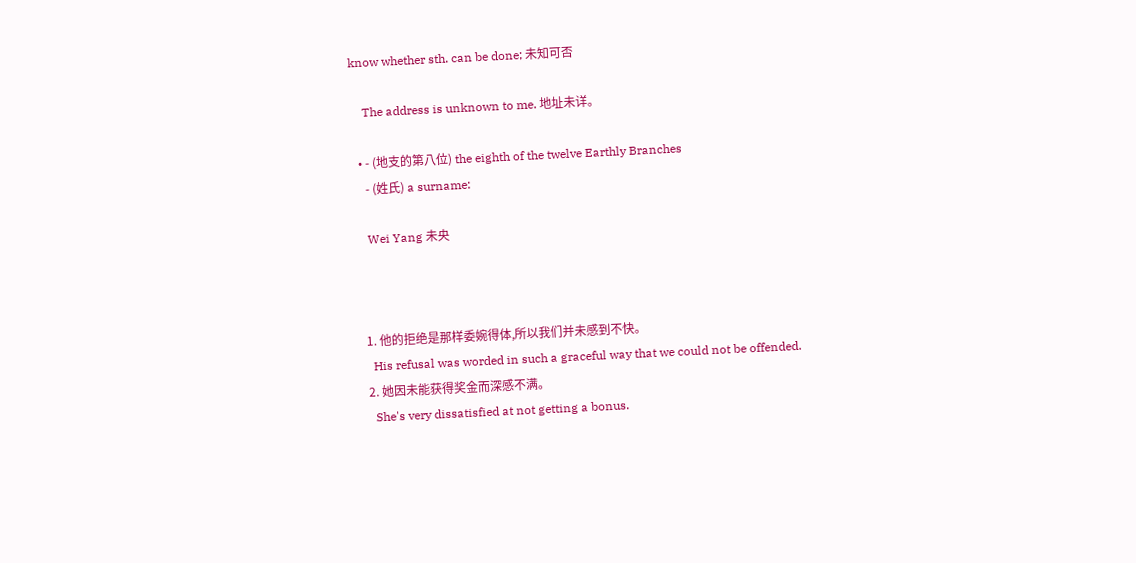know whether sth. can be done; 未知可否

    The address is unknown to me. 地址未详。

  • - (地支的第八位) the eighth of the twelve Earthly Branches
    - (姓氏) a surname:

    Wei Yang 未央



  1. 他的拒绝是那样委婉得体,所以我们并未感到不快。
    His refusal was worded in such a graceful way that we could not be offended.
  2. 她因未能获得奖金而深感不满。
    She's very dissatisfied at not getting a bonus.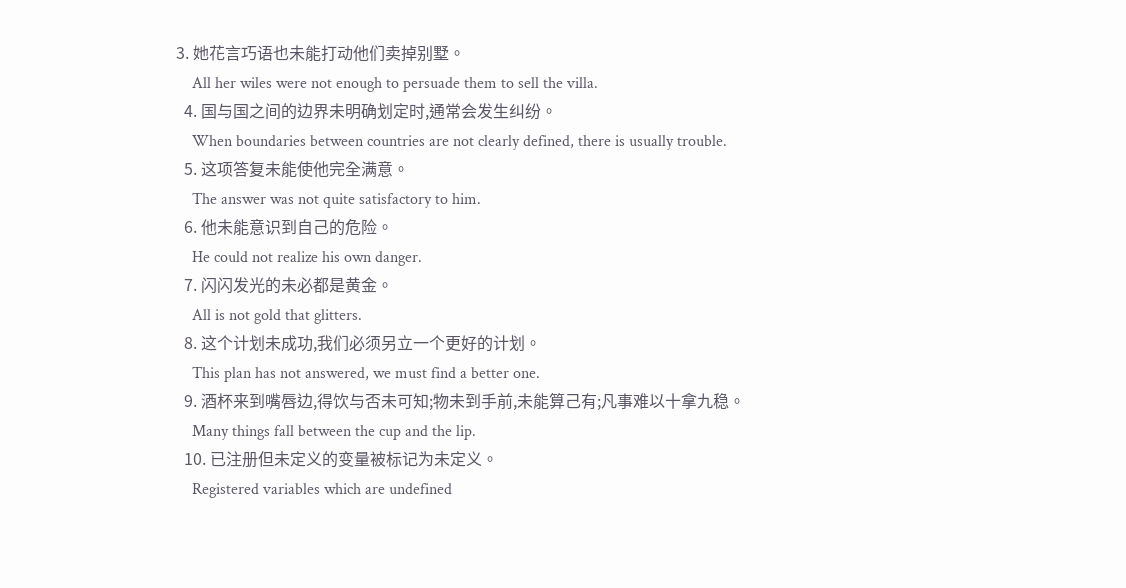3. 她花言巧语也未能打动他们卖掉别墅。
    All her wiles were not enough to persuade them to sell the villa.
  4. 国与国之间的边界未明确划定时,通常会发生纠纷。
    When boundaries between countries are not clearly defined, there is usually trouble.
  5. 这项答复未能使他完全满意。
    The answer was not quite satisfactory to him.
  6. 他未能意识到自己的危险。
    He could not realize his own danger.
  7. 闪闪发光的未必都是黄金。
    All is not gold that glitters.
  8. 这个计划未成功,我们必须另立一个更好的计划。
    This plan has not answered, we must find a better one.
  9. 酒杯来到嘴唇边,得饮与否未可知;物未到手前,未能算己有;凡事难以十拿九稳。
    Many things fall between the cup and the lip.
  10. 已注册但未定义的变量被标记为未定义。
    Registered variables which are undefined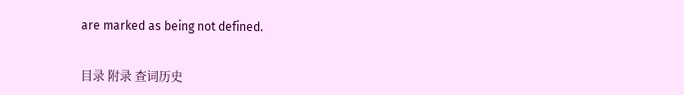are marked as being not defined.


目录 附录 查词历史